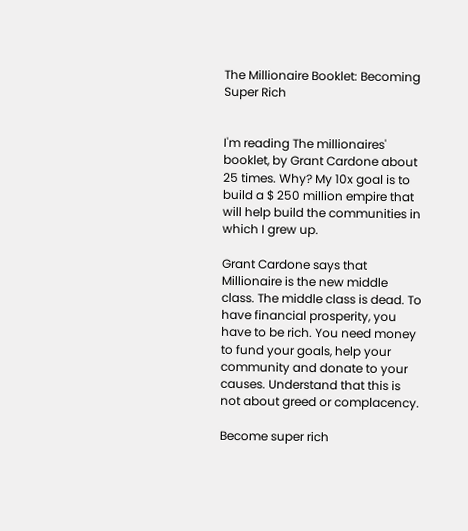The Millionaire Booklet: Becoming Super Rich


I'm reading The millionaires' booklet, by Grant Cardone about 25 times. Why? My 10x goal is to build a $ 250 million empire that will help build the communities in which I grew up.

Grant Cardone says that Millionaire is the new middle class. The middle class is dead. To have financial prosperity, you have to be rich. You need money to fund your goals, help your community and donate to your causes. Understand that this is not about greed or complacency.

Become super rich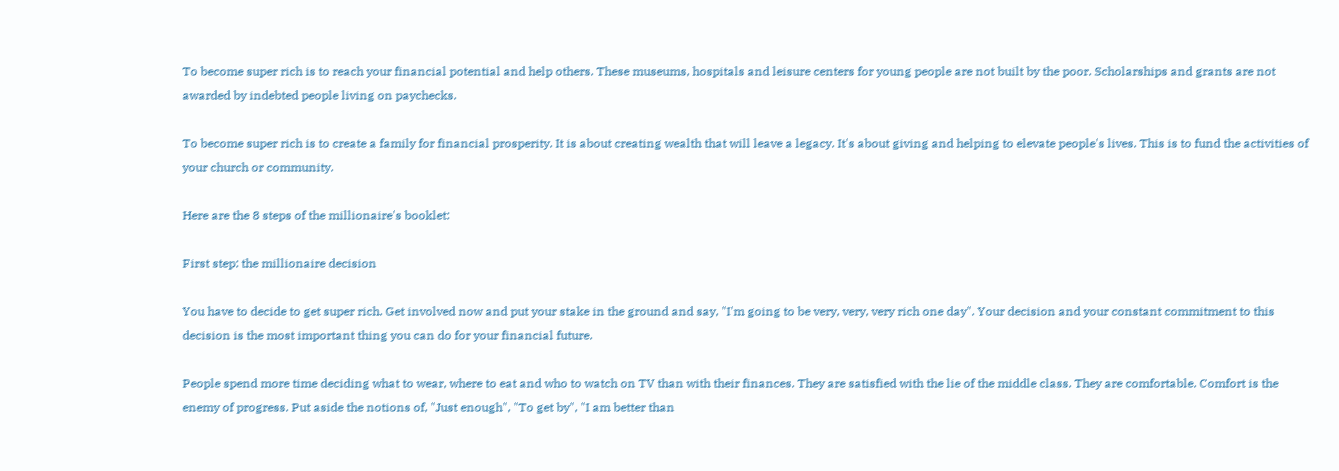To become super rich is to reach your financial potential and help others. These museums, hospitals and leisure centers for young people are not built by the poor. Scholarships and grants are not awarded by indebted people living on paychecks.

To become super rich is to create a family for financial prosperity. It is about creating wealth that will leave a legacy. It's about giving and helping to elevate people's lives. This is to fund the activities of your church or community.

Here are the 8 steps of the millionaire's booklet:

First step: the millionaire decision

You have to decide to get super rich. Get involved now and put your stake in the ground and say, "I'm going to be very, very, very rich one day". Your decision and your constant commitment to this decision is the most important thing you can do for your financial future.

People spend more time deciding what to wear, where to eat and who to watch on TV than with their finances. They are satisfied with the lie of the middle class. They are comfortable. Comfort is the enemy of progress. Put aside the notions of, "Just enough", "To get by", "I am better than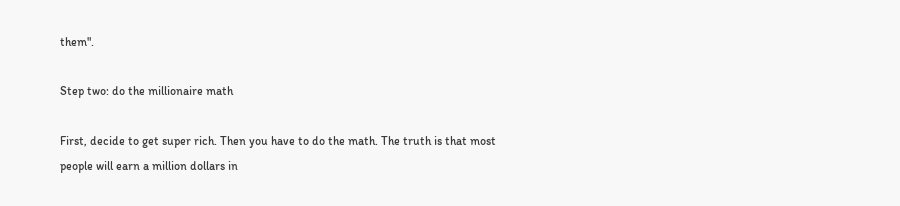them".

Step two: do the millionaire math

First, decide to get super rich. Then you have to do the math. The truth is that most people will earn a million dollars in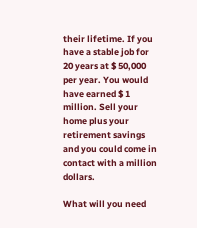their lifetime. If you have a stable job for 20 years at $ 50,000 per year. You would have earned $ 1 million. Sell your home plus your retirement savings and you could come in contact with a million dollars.

What will you need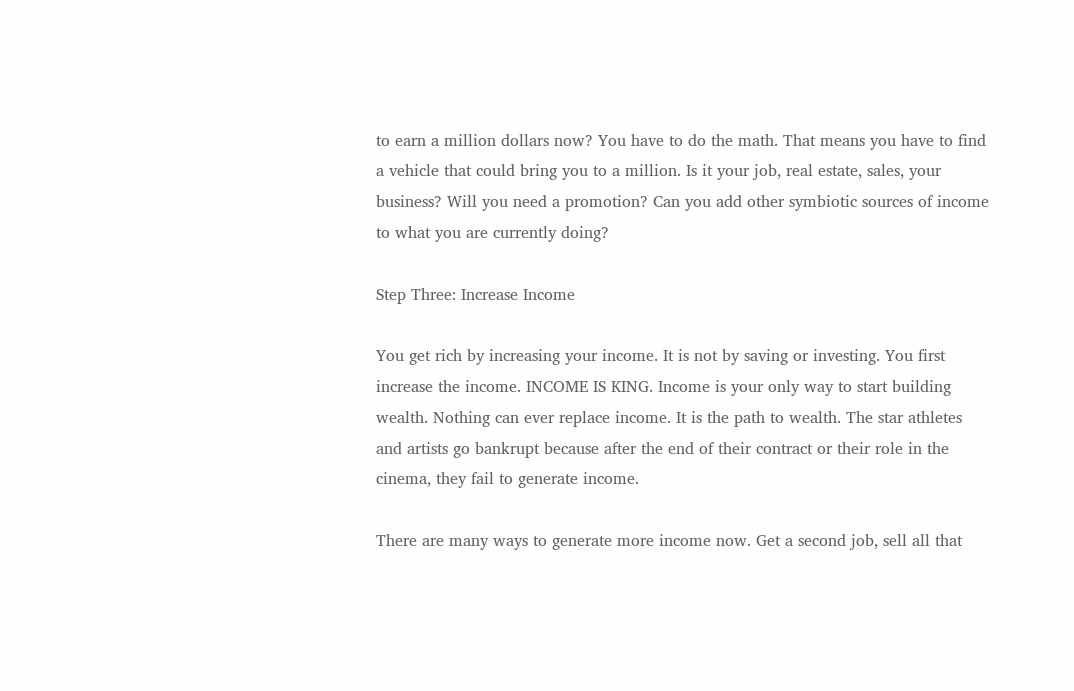to earn a million dollars now? You have to do the math. That means you have to find a vehicle that could bring you to a million. Is it your job, real estate, sales, your business? Will you need a promotion? Can you add other symbiotic sources of income to what you are currently doing?

Step Three: Increase Income

You get rich by increasing your income. It is not by saving or investing. You first increase the income. INCOME IS KING. Income is your only way to start building wealth. Nothing can ever replace income. It is the path to wealth. The star athletes and artists go bankrupt because after the end of their contract or their role in the cinema, they fail to generate income.

There are many ways to generate more income now. Get a second job, sell all that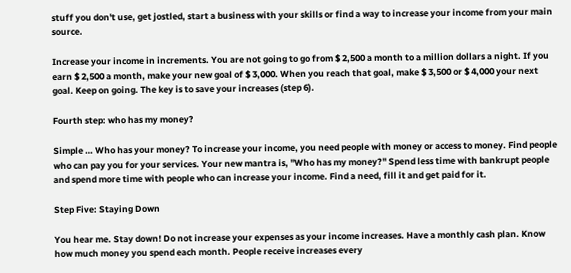stuff you don't use, get jostled, start a business with your skills or find a way to increase your income from your main source.

Increase your income in increments. You are not going to go from $ 2,500 a month to a million dollars a night. If you earn $ 2,500 a month, make your new goal of $ 3,000. When you reach that goal, make $ 3,500 or $ 4,000 your next goal. Keep on going. The key is to save your increases (step 6).

Fourth step: who has my money?

Simple … Who has your money? To increase your income, you need people with money or access to money. Find people who can pay you for your services. Your new mantra is, "Who has my money?" Spend less time with bankrupt people and spend more time with people who can increase your income. Find a need, fill it and get paid for it.

Step Five: Staying Down

You hear me. Stay down! Do not increase your expenses as your income increases. Have a monthly cash plan. Know how much money you spend each month. People receive increases every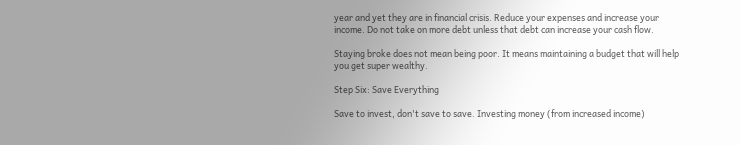year and yet they are in financial crisis. Reduce your expenses and increase your income. Do not take on more debt unless that debt can increase your cash flow.

Staying broke does not mean being poor. It means maintaining a budget that will help you get super wealthy.

Step Six: Save Everything

Save to invest, don't save to save. Investing money (from increased income)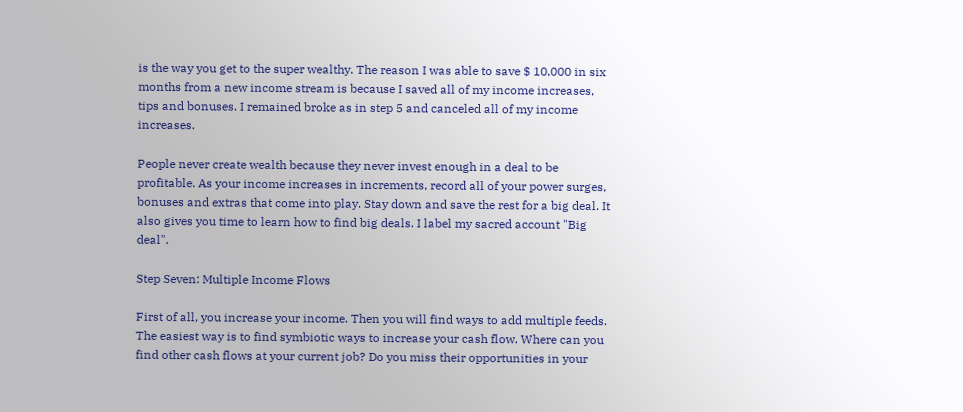is the way you get to the super wealthy. The reason I was able to save $ 10,000 in six months from a new income stream is because I saved all of my income increases, tips and bonuses. I remained broke as in step 5 and canceled all of my income increases.

People never create wealth because they never invest enough in a deal to be profitable. As your income increases in increments, record all of your power surges, bonuses and extras that come into play. Stay down and save the rest for a big deal. It also gives you time to learn how to find big deals. I label my sacred account "Big deal".

Step Seven: Multiple Income Flows

First of all, you increase your income. Then you will find ways to add multiple feeds. The easiest way is to find symbiotic ways to increase your cash flow. Where can you find other cash flows at your current job? Do you miss their opportunities in your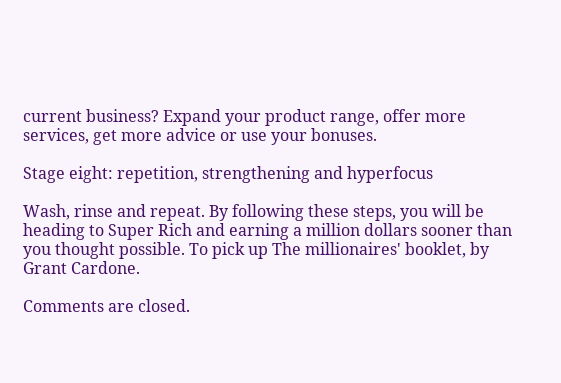current business? Expand your product range, offer more services, get more advice or use your bonuses.

Stage eight: repetition, strengthening and hyperfocus

Wash, rinse and repeat. By following these steps, you will be heading to Super Rich and earning a million dollars sooner than you thought possible. To pick up The millionaires' booklet, by Grant Cardone.

Comments are closed.